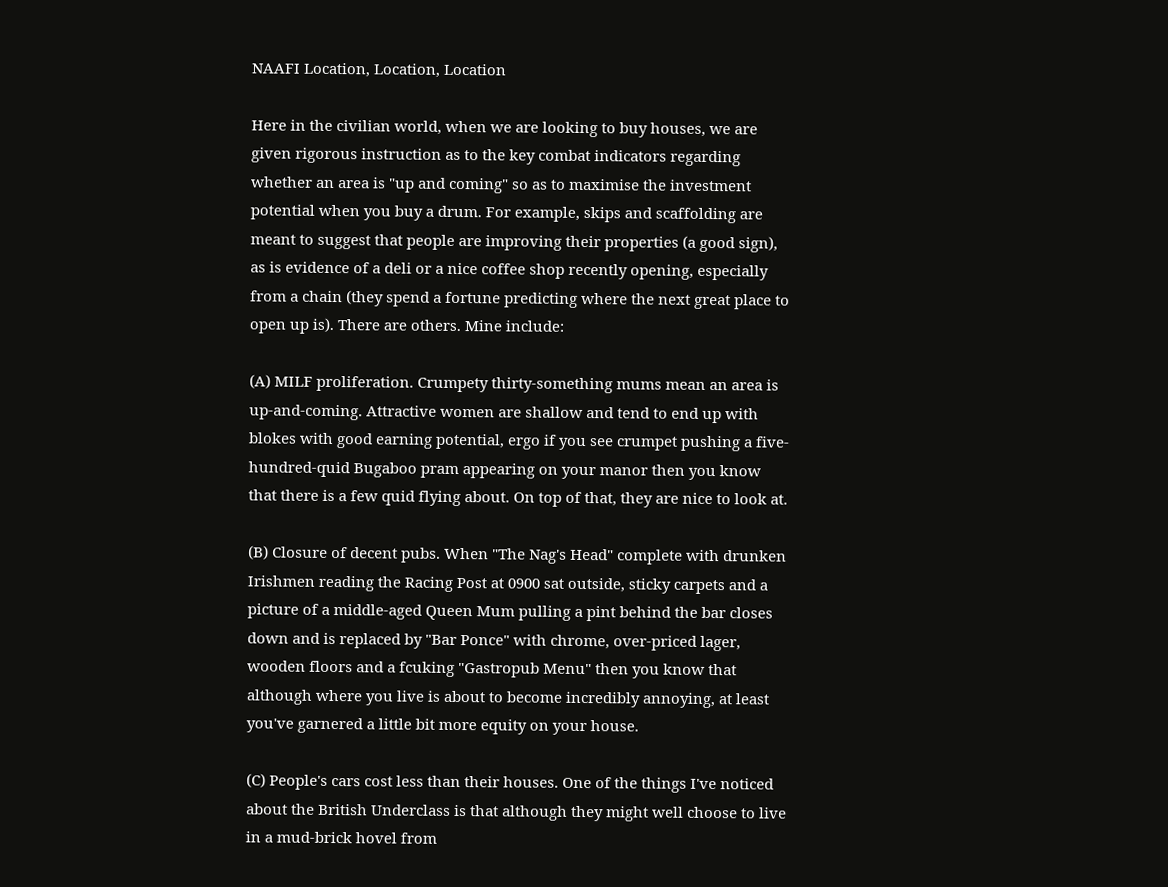NAAFI Location, Location, Location

Here in the civilian world, when we are looking to buy houses, we are given rigorous instruction as to the key combat indicators regarding whether an area is "up and coming" so as to maximise the investment potential when you buy a drum. For example, skips and scaffolding are meant to suggest that people are improving their properties (a good sign), as is evidence of a deli or a nice coffee shop recently opening, especially from a chain (they spend a fortune predicting where the next great place to open up is). There are others. Mine include:

(A) MILF proliferation. Crumpety thirty-something mums mean an area is up-and-coming. Attractive women are shallow and tend to end up with blokes with good earning potential, ergo if you see crumpet pushing a five-hundred-quid Bugaboo pram appearing on your manor then you know that there is a few quid flying about. On top of that, they are nice to look at.

(B) Closure of decent pubs. When "The Nag's Head" complete with drunken Irishmen reading the Racing Post at 0900 sat outside, sticky carpets and a picture of a middle-aged Queen Mum pulling a pint behind the bar closes down and is replaced by "Bar Ponce" with chrome, over-priced lager, wooden floors and a fcuking "Gastropub Menu" then you know that although where you live is about to become incredibly annoying, at least you've garnered a little bit more equity on your house.

(C) People's cars cost less than their houses. One of the things I've noticed about the British Underclass is that although they might well choose to live in a mud-brick hovel from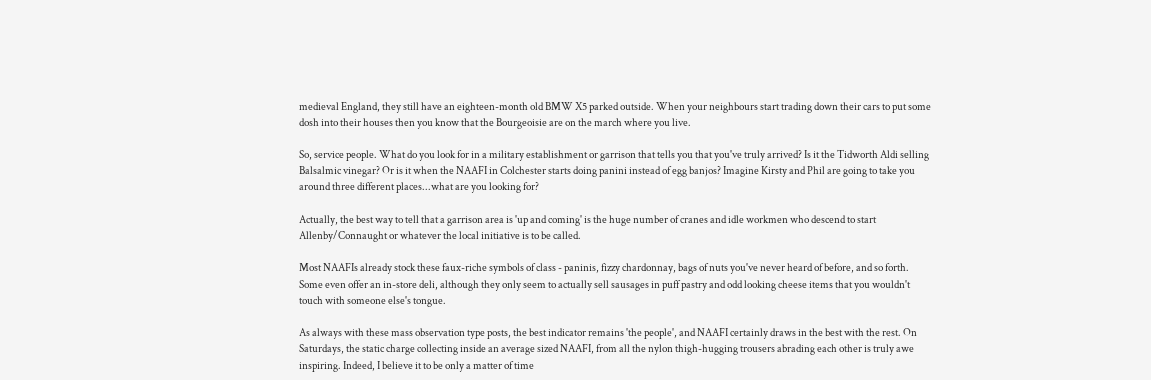medieval England, they still have an eighteen-month old BMW X5 parked outside. When your neighbours start trading down their cars to put some dosh into their houses then you know that the Bourgeoisie are on the march where you live.

So, service people. What do you look for in a military establishment or garrison that tells you that you've truly arrived? Is it the Tidworth Aldi selling Balsalmic vinegar? Or is it when the NAAFI in Colchester starts doing panini instead of egg banjos? Imagine Kirsty and Phil are going to take you around three different places...what are you looking for?

Actually, the best way to tell that a garrison area is 'up and coming' is the huge number of cranes and idle workmen who descend to start Allenby/Connaught or whatever the local initiative is to be called.

Most NAAFIs already stock these faux-riche symbols of class - paninis, fizzy chardonnay, bags of nuts you've never heard of before, and so forth. Some even offer an in-store deli, although they only seem to actually sell sausages in puff pastry and odd looking cheese items that you wouldn't touch with someone else's tongue.

As always with these mass observation type posts, the best indicator remains 'the people', and NAAFI certainly draws in the best with the rest. On Saturdays, the static charge collecting inside an average sized NAAFI, from all the nylon thigh-hugging trousers abrading each other is truly awe inspiring. Indeed, I believe it to be only a matter of time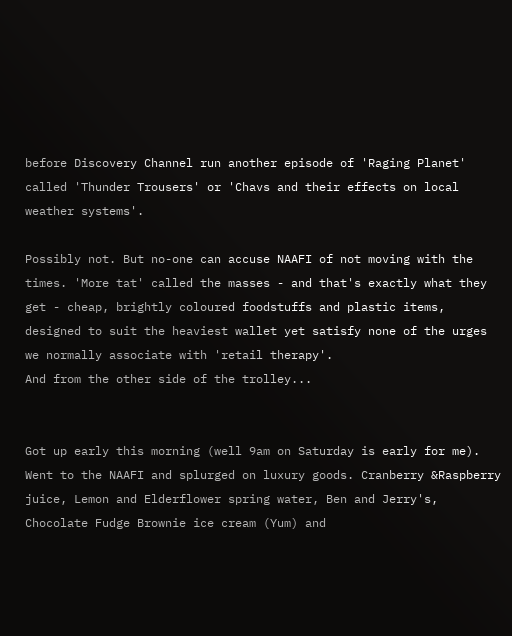before Discovery Channel run another episode of 'Raging Planet' called 'Thunder Trousers' or 'Chavs and their effects on local weather systems'.

Possibly not. But no-one can accuse NAAFI of not moving with the times. 'More tat' called the masses - and that's exactly what they get - cheap, brightly coloured foodstuffs and plastic items, designed to suit the heaviest wallet yet satisfy none of the urges we normally associate with 'retail therapy'.
And from the other side of the trolley...


Got up early this morning (well 9am on Saturday is early for me). Went to the NAAFI and splurged on luxury goods. Cranberry &Raspberry juice, Lemon and Elderflower spring water, Ben and Jerry's, Chocolate Fudge Brownie ice cream (Yum) and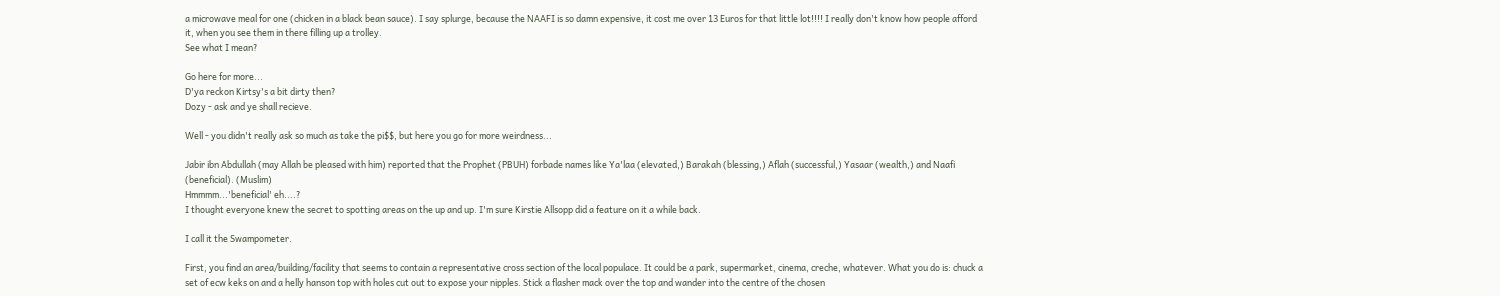a microwave meal for one (chicken in a black bean sauce). I say splurge, because the NAAFI is so damn expensive, it cost me over 13 Euros for that little lot!!!! I really don't know how people afford it, when you see them in there filling up a trolley.
See what I mean?

Go here for more...
D'ya reckon Kirtsy's a bit dirty then?
Dozy - ask and ye shall recieve.

Well - you didn't really ask so much as take the pi$$, but here you go for more weirdness...

Jabir ibn Abdullah (may Allah be pleased with him) reported that the Prophet (PBUH) forbade names like Ya'laa (elevated,) Barakah (blessing,) Aflah (successful,) Yasaar (wealth,) and Naafi (beneficial). (Muslim)
Hmmmm...'beneficial' eh....?
I thought everyone knew the secret to spotting areas on the up and up. I'm sure Kirstie Allsopp did a feature on it a while back.

I call it the Swampometer.

First, you find an area/building/facility that seems to contain a representative cross section of the local populace. It could be a park, supermarket, cinema, creche, whatever. What you do is: chuck a set of ecw keks on and a helly hanson top with holes cut out to expose your nipples. Stick a flasher mack over the top and wander into the centre of the chosen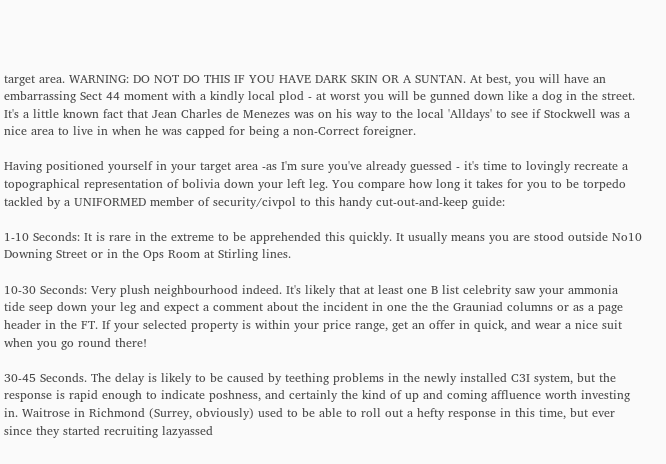target area. WARNING: DO NOT DO THIS IF YOU HAVE DARK SKIN OR A SUNTAN. At best, you will have an embarrassing Sect 44 moment with a kindly local plod - at worst you will be gunned down like a dog in the street. It's a little known fact that Jean Charles de Menezes was on his way to the local 'Alldays' to see if Stockwell was a nice area to live in when he was capped for being a non-Correct foreigner.

Having positioned yourself in your target area -as I'm sure you've already guessed - it's time to lovingly recreate a topographical representation of bolivia down your left leg. You compare how long it takes for you to be torpedo tackled by a UNIFORMED member of security/civpol to this handy cut-out-and-keep guide:

1-10 Seconds: It is rare in the extreme to be apprehended this quickly. It usually means you are stood outside No10 Downing Street or in the Ops Room at Stirling lines.

10-30 Seconds: Very plush neighbourhood indeed. It's likely that at least one B list celebrity saw your ammonia tide seep down your leg and expect a comment about the incident in one the the Grauniad columns or as a page header in the FT. If your selected property is within your price range, get an offer in quick, and wear a nice suit when you go round there!

30-45 Seconds. The delay is likely to be caused by teething problems in the newly installed C3I system, but the response is rapid enough to indicate poshness, and certainly the kind of up and coming affluence worth investing in. Waitrose in Richmond (Surrey, obviously) used to be able to roll out a hefty response in this time, but ever since they started recruiting lazyassed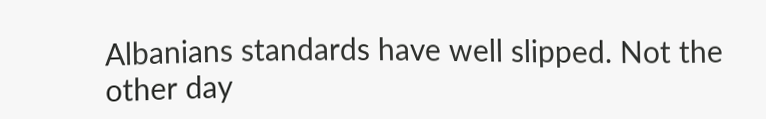Albanians standards have well slipped. Not the other day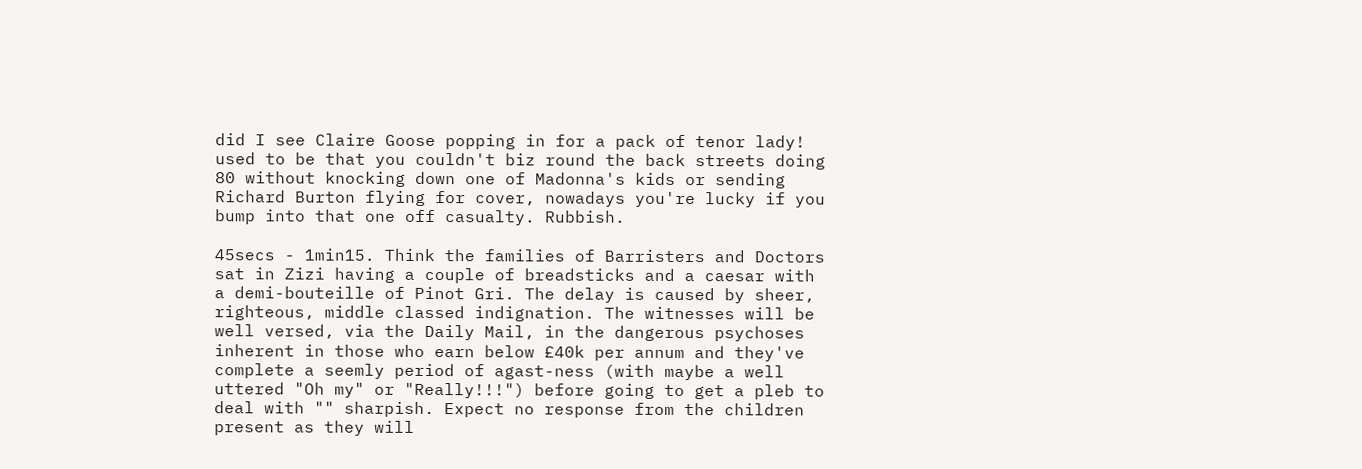did I see Claire Goose popping in for a pack of tenor lady! used to be that you couldn't biz round the back streets doing 80 without knocking down one of Madonna's kids or sending Richard Burton flying for cover, nowadays you're lucky if you bump into that one off casualty. Rubbish.

45secs - 1min15. Think the families of Barristers and Doctors sat in Zizi having a couple of breadsticks and a caesar with a demi-bouteille of Pinot Gri. The delay is caused by sheer, righteous, middle classed indignation. The witnesses will be well versed, via the Daily Mail, in the dangerous psychoses inherent in those who earn below £40k per annum and they've complete a seemly period of agast-ness (with maybe a well uttered "Oh my" or "Really!!!") before going to get a pleb to deal with "" sharpish. Expect no response from the children present as they will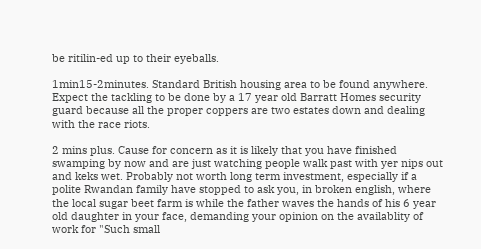be ritilin-ed up to their eyeballs.

1min15-2minutes. Standard British housing area to be found anywhere. Expect the tackling to be done by a 17 year old Barratt Homes security guard because all the proper coppers are two estates down and dealing with the race riots.

2 mins plus. Cause for concern as it is likely that you have finished swamping by now and are just watching people walk past with yer nips out and keks wet. Probably not worth long term investment, especially if a polite Rwandan family have stopped to ask you, in broken english, where the local sugar beet farm is while the father waves the hands of his 6 year old daughter in your face, demanding your opinion on the availablity of work for "Such small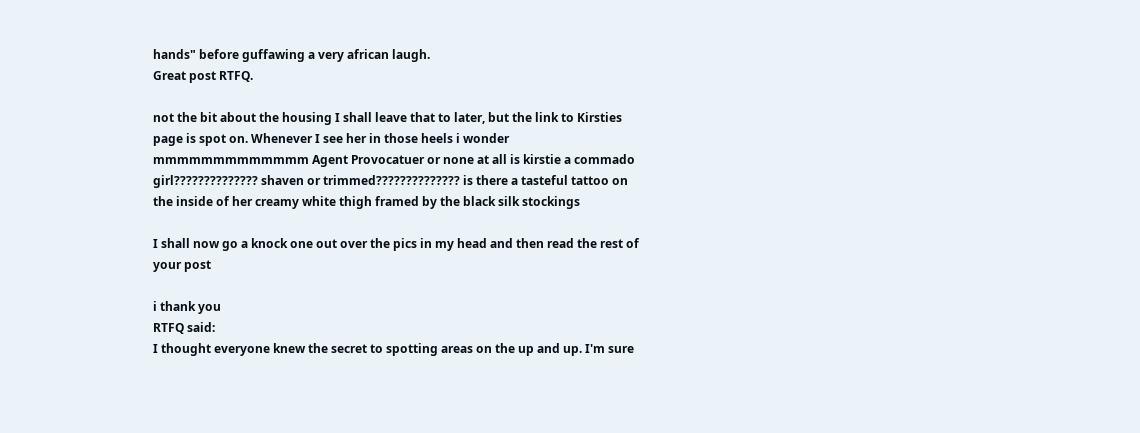hands" before guffawing a very african laugh.
Great post RTFQ.

not the bit about the housing I shall leave that to later, but the link to Kirsties page is spot on. Whenever I see her in those heels i wonder mmmmmmmmmmmmm Agent Provocatuer or none at all is kirstie a commado girl?????????????? shaven or trimmed?????????????? is there a tasteful tattoo on the inside of her creamy white thigh framed by the black silk stockings

I shall now go a knock one out over the pics in my head and then read the rest of your post

i thank you
RTFQ said:
I thought everyone knew the secret to spotting areas on the up and up. I'm sure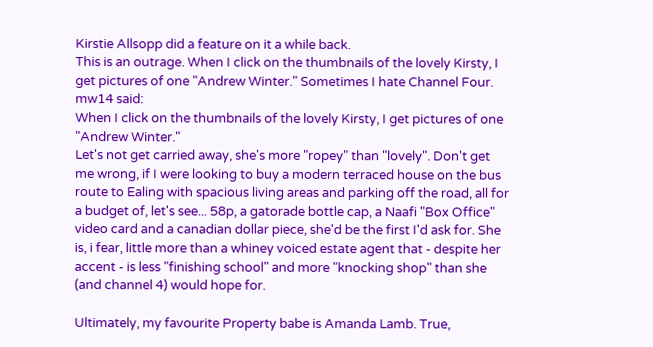Kirstie Allsopp did a feature on it a while back.
This is an outrage. When I click on the thumbnails of the lovely Kirsty, I get pictures of one "Andrew Winter." Sometimes I hate Channel Four.
mw14 said:
When I click on the thumbnails of the lovely Kirsty, I get pictures of one "Andrew Winter."
Let's not get carried away, she's more "ropey" than "lovely". Don't get me wrong, if I were looking to buy a modern terraced house on the bus route to Ealing with spacious living areas and parking off the road, all for a budget of, let's see... 58p, a gatorade bottle cap, a Naafi "Box Office" video card and a canadian dollar piece, she'd be the first I'd ask for. She is, i fear, little more than a whiney voiced estate agent that - despite her accent - is less "finishing school" and more "knocking shop" than she (and channel 4) would hope for.

Ultimately, my favourite Property babe is Amanda Lamb. True,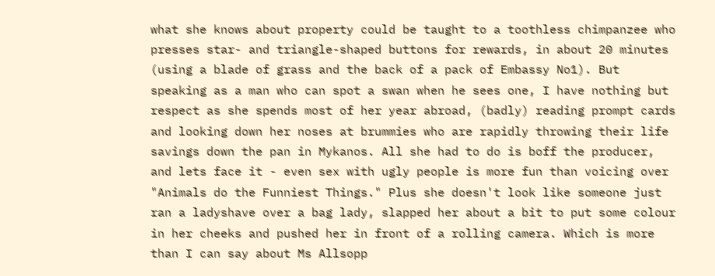what she knows about property could be taught to a toothless chimpanzee who presses star- and triangle-shaped buttons for rewards, in about 20 minutes (using a blade of grass and the back of a pack of Embassy No1). But speaking as a man who can spot a swan when he sees one, I have nothing but respect as she spends most of her year abroad, (badly) reading prompt cards and looking down her noses at brummies who are rapidly throwing their life savings down the pan in Mykanos. All she had to do is boff the producer, and lets face it - even sex with ugly people is more fun than voicing over "Animals do the Funniest Things." Plus she doesn't look like someone just ran a ladyshave over a bag lady, slapped her about a bit to put some colour in her cheeks and pushed her in front of a rolling camera. Which is more than I can say about Ms Allsopp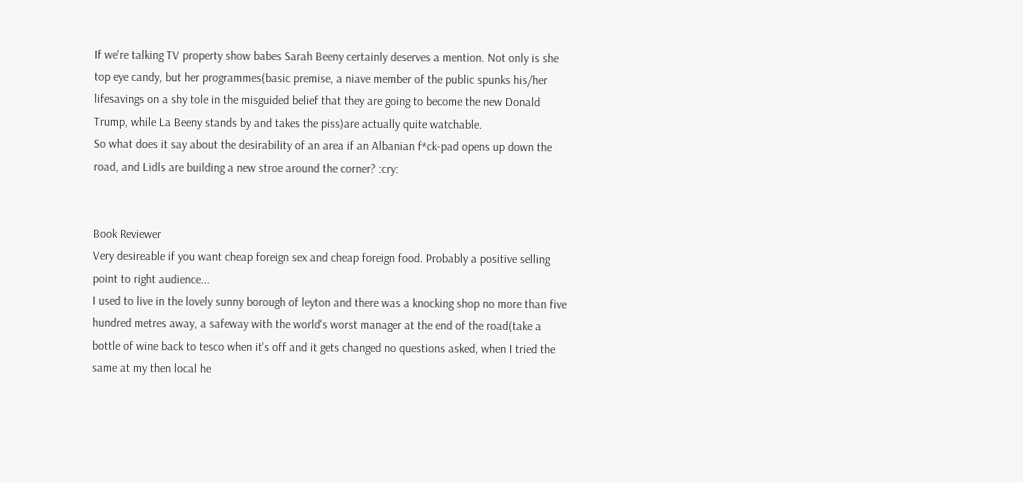If we're talking TV property show babes Sarah Beeny certainly deserves a mention. Not only is she top eye candy, but her programmes(basic premise, a niave member of the public spunks his/her lifesavings on a shy tole in the misguided belief that they are going to become the new Donald Trump, while La Beeny stands by and takes the piss)are actually quite watchable.
So what does it say about the desirability of an area if an Albanian f*ck-pad opens up down the road, and Lidls are building a new stroe around the corner? :cry:


Book Reviewer
Very desireable if you want cheap foreign sex and cheap foreign food. Probably a positive selling point to right audience...
I used to live in the lovely sunny borough of leyton and there was a knocking shop no more than five hundred metres away, a safeway with the world's worst manager at the end of the road(take a bottle of wine back to tesco when it's off and it gets changed no questions asked, when I tried the same at my then local he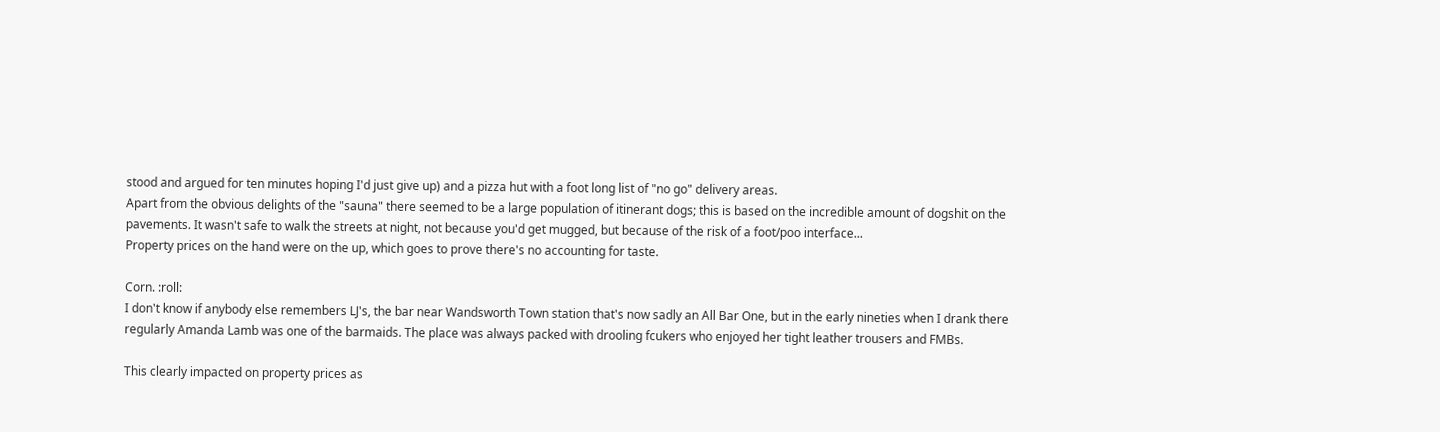stood and argued for ten minutes hoping I'd just give up) and a pizza hut with a foot long list of "no go" delivery areas.
Apart from the obvious delights of the "sauna" there seemed to be a large population of itinerant dogs; this is based on the incredible amount of dogshit on the pavements. It wasn't safe to walk the streets at night, not because you'd get mugged, but because of the risk of a foot/poo interface...
Property prices on the hand were on the up, which goes to prove there's no accounting for taste.

Corn. :roll:
I don't know if anybody else remembers LJ's, the bar near Wandsworth Town station that's now sadly an All Bar One, but in the early nineties when I drank there regularly Amanda Lamb was one of the barmaids. The place was always packed with drooling fcukers who enjoyed her tight leather trousers and FMBs.

This clearly impacted on property prices as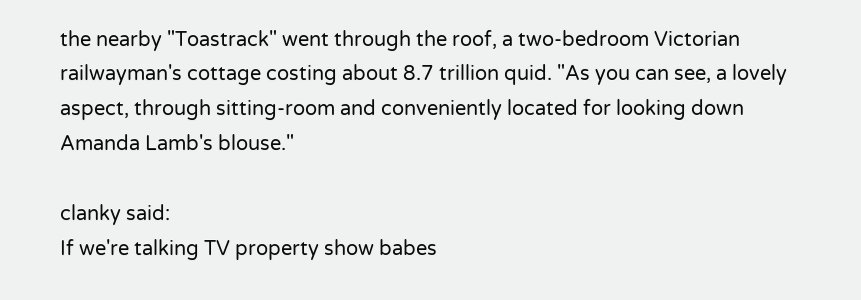the nearby "Toastrack" went through the roof, a two-bedroom Victorian railwayman's cottage costing about 8.7 trillion quid. "As you can see, a lovely aspect, through sitting-room and conveniently located for looking down Amanda Lamb's blouse."

clanky said:
If we're talking TV property show babes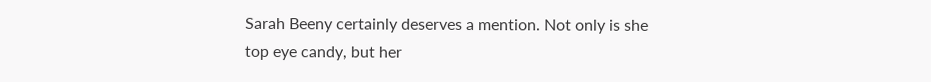Sarah Beeny certainly deserves a mention. Not only is she top eye candy, but her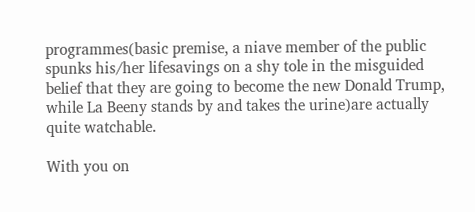programmes(basic premise, a niave member of the public spunks his/her lifesavings on a shy tole in the misguided belief that they are going to become the new Donald Trump, while La Beeny stands by and takes the urine)are actually quite watchable.

With you on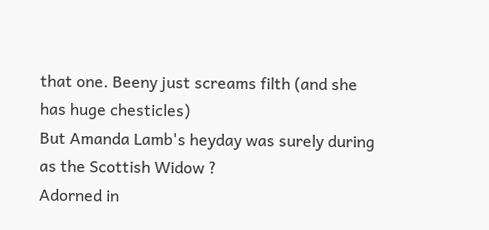that one. Beeny just screams filth (and she has huge chesticles)
But Amanda Lamb's heyday was surely during as the Scottish Widow ?
Adorned in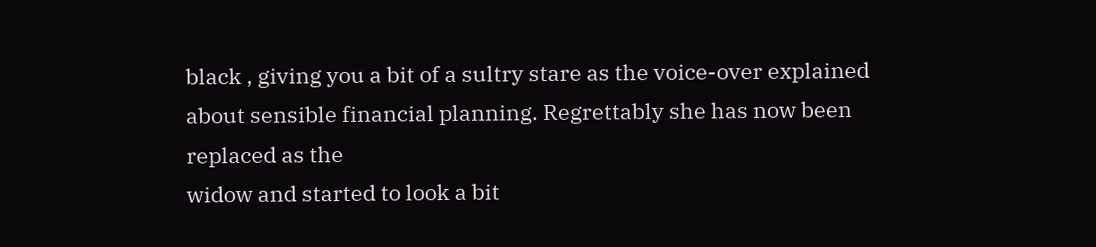black , giving you a bit of a sultry stare as the voice-over explained
about sensible financial planning. Regrettably she has now been replaced as the
widow and started to look a bit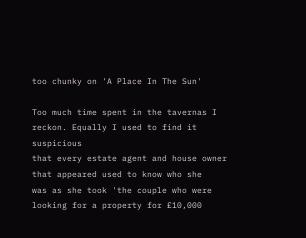too chunky on 'A Place In The Sun'

Too much time spent in the tavernas I reckon. Equally I used to find it suspicious
that every estate agent and house owner that appeared used to know who she
was as she took 'the couple who were looking for a property for £10,000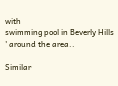with
swimming pool in Beverly Hills ' around the area..

Similar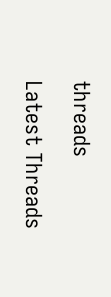threads

Latest Threads